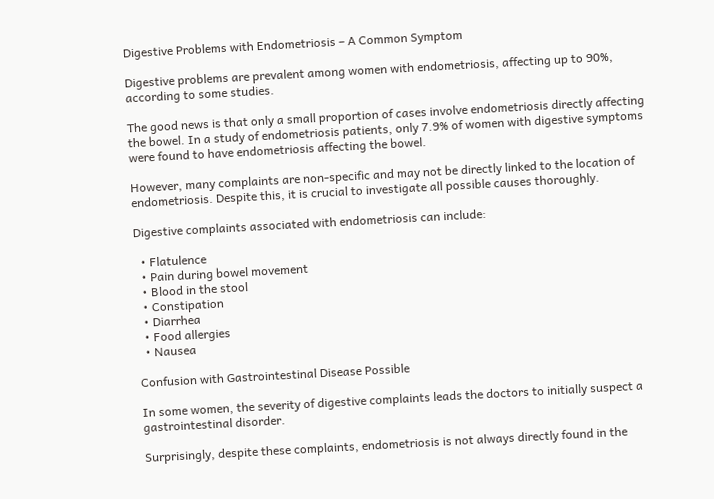Digestive Problems with Endometriosis – A Common Symptom

Digestive problems are prevalent among women with endometriosis, affecting up to 90%, according to some studies.

The good news is that only a small proportion of cases involve endometriosis directly affecting the bowel. In a study of endometriosis patients, only 7.9% of women with digestive symptoms were found to have endometriosis affecting the bowel.

However, many complaints are non-specific and may not be directly linked to the location of endometriosis. Despite this, it is crucial to investigate all possible causes thoroughly.

Digestive complaints associated with endometriosis can include:

  • Flatulence
  • Pain during bowel movement
  • Blood in the stool
  • Constipation
  • Diarrhea
  • Food allergies
  • Nausea

Confusion with Gastrointestinal Disease Possible

In some women, the severity of digestive complaints leads the doctors to initially suspect a gastrointestinal disorder.

Surprisingly, despite these complaints, endometriosis is not always directly found in the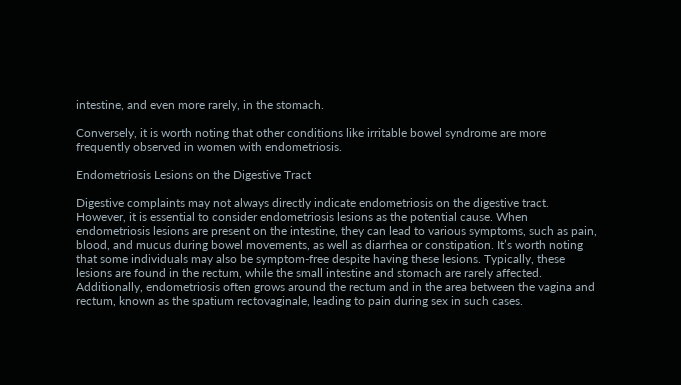intestine, and even more rarely, in the stomach.

Conversely, it is worth noting that other conditions like irritable bowel syndrome are more frequently observed in women with endometriosis.

Endometriosis Lesions on the Digestive Tract

Digestive complaints may not always directly indicate endometriosis on the digestive tract. However, it is essential to consider endometriosis lesions as the potential cause. When endometriosis lesions are present on the intestine, they can lead to various symptoms, such as pain, blood, and mucus during bowel movements, as well as diarrhea or constipation. It’s worth noting that some individuals may also be symptom-free despite having these lesions. Typically, these lesions are found in the rectum, while the small intestine and stomach are rarely affected. Additionally, endometriosis often grows around the rectum and in the area between the vagina and rectum, known as the spatium rectovaginale, leading to pain during sex in such cases.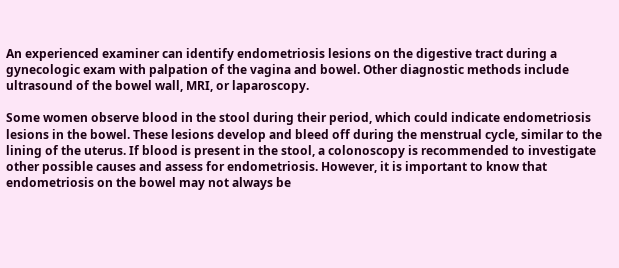An experienced examiner can identify endometriosis lesions on the digestive tract during a gynecologic exam with palpation of the vagina and bowel. Other diagnostic methods include ultrasound of the bowel wall, MRI, or laparoscopy.

Some women observe blood in the stool during their period, which could indicate endometriosis lesions in the bowel. These lesions develop and bleed off during the menstrual cycle, similar to the lining of the uterus. If blood is present in the stool, a colonoscopy is recommended to investigate other possible causes and assess for endometriosis. However, it is important to know that endometriosis on the bowel may not always be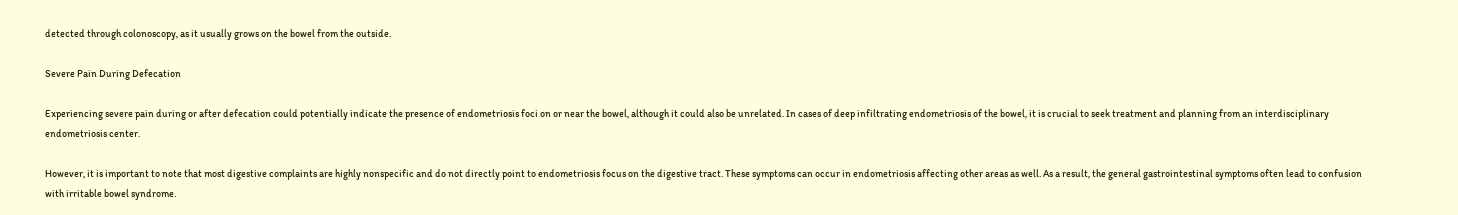detected through colonoscopy, as it usually grows on the bowel from the outside.

Severe Pain During Defecation

Experiencing severe pain during or after defecation could potentially indicate the presence of endometriosis foci on or near the bowel, although it could also be unrelated. In cases of deep infiltrating endometriosis of the bowel, it is crucial to seek treatment and planning from an interdisciplinary endometriosis center.

However, it is important to note that most digestive complaints are highly nonspecific and do not directly point to endometriosis focus on the digestive tract. These symptoms can occur in endometriosis affecting other areas as well. As a result, the general gastrointestinal symptoms often lead to confusion with irritable bowel syndrome.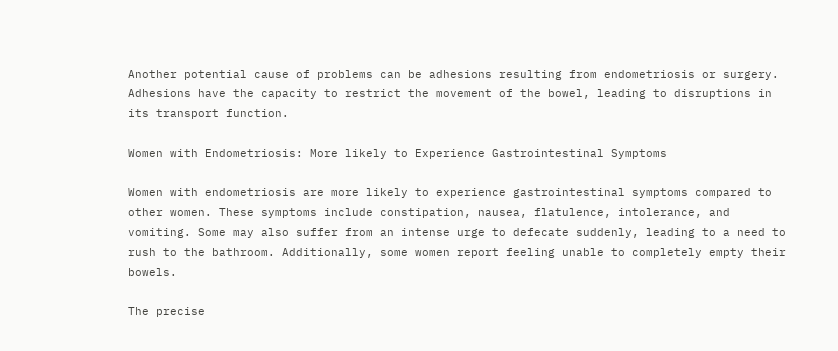Another potential cause of problems can be adhesions resulting from endometriosis or surgery. Adhesions have the capacity to restrict the movement of the bowel, leading to disruptions in its transport function.

Women with Endometriosis: More likely to Experience Gastrointestinal Symptoms

Women with endometriosis are more likely to experience gastrointestinal symptoms compared to other women. These symptoms include constipation, nausea, flatulence, intolerance, and vomiting. Some may also suffer from an intense urge to defecate suddenly, leading to a need to rush to the bathroom. Additionally, some women report feeling unable to completely empty their bowels.

The precise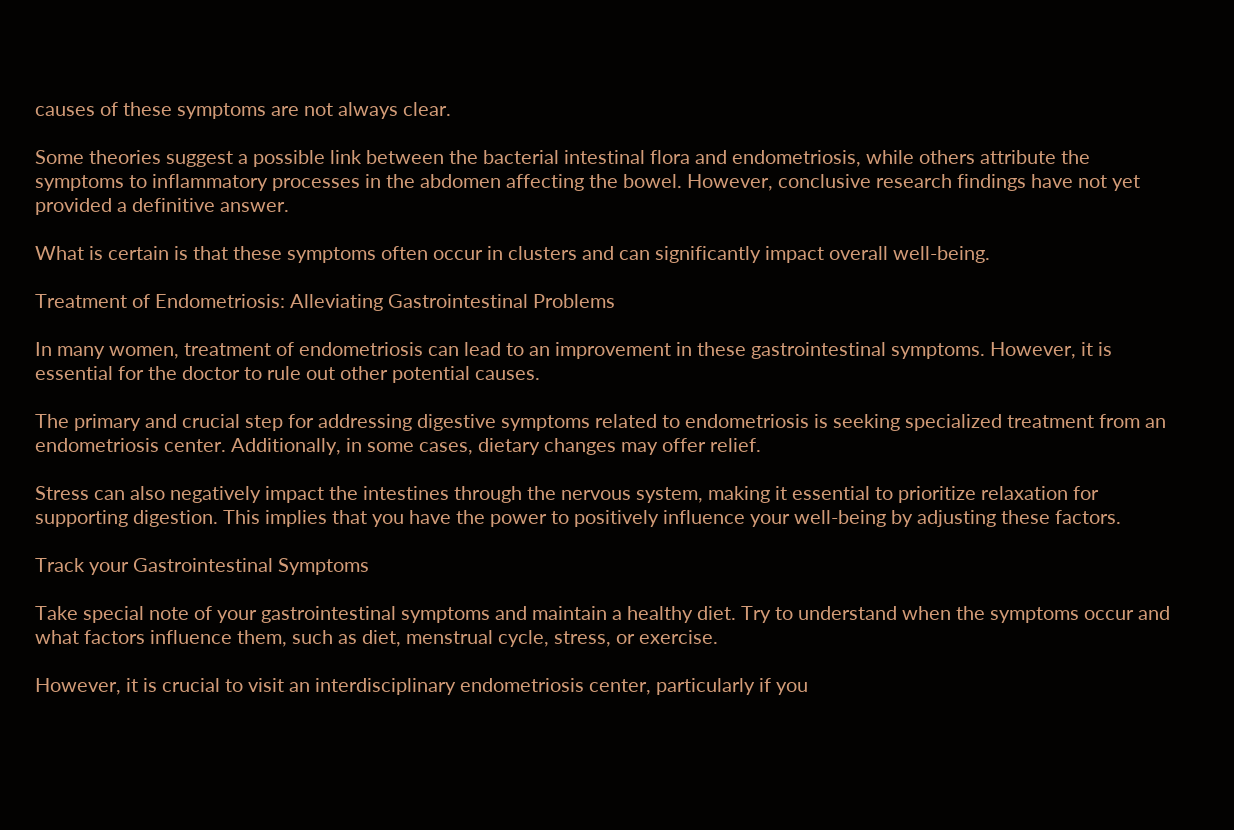causes of these symptoms are not always clear.

Some theories suggest a possible link between the bacterial intestinal flora and endometriosis, while others attribute the symptoms to inflammatory processes in the abdomen affecting the bowel. However, conclusive research findings have not yet provided a definitive answer.

What is certain is that these symptoms often occur in clusters and can significantly impact overall well-being.

Treatment of Endometriosis: Alleviating Gastrointestinal Problems

In many women, treatment of endometriosis can lead to an improvement in these gastrointestinal symptoms. However, it is essential for the doctor to rule out other potential causes.

The primary and crucial step for addressing digestive symptoms related to endometriosis is seeking specialized treatment from an endometriosis center. Additionally, in some cases, dietary changes may offer relief.

Stress can also negatively impact the intestines through the nervous system, making it essential to prioritize relaxation for supporting digestion. This implies that you have the power to positively influence your well-being by adjusting these factors.

Track your Gastrointestinal Symptoms

Take special note of your gastrointestinal symptoms and maintain a healthy diet. Try to understand when the symptoms occur and what factors influence them, such as diet, menstrual cycle, stress, or exercise.

However, it is crucial to visit an interdisciplinary endometriosis center, particularly if you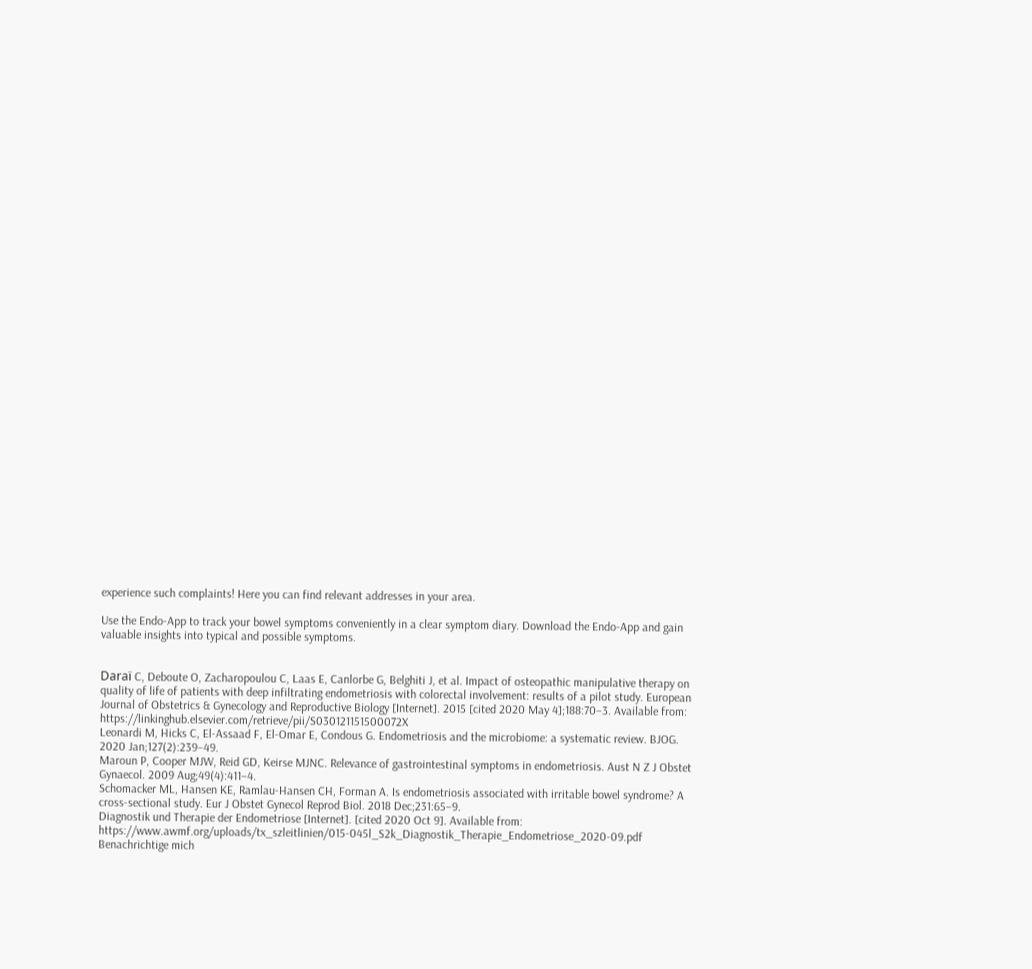experience such complaints! Here you can find relevant addresses in your area.

Use the Endo-App to track your bowel symptoms conveniently in a clear symptom diary. Download the Endo-App and gain valuable insights into typical and possible symptoms.


Daraï C, Deboute O, Zacharopoulou C, Laas E, Canlorbe G, Belghiti J, et al. Impact of osteopathic manipulative therapy on quality of life of patients with deep infiltrating endometriosis with colorectal involvement: results of a pilot study. European Journal of Obstetrics & Gynecology and Reproductive Biology [Internet]. 2015 [cited 2020 May 4];188:70–3. Available from: https://linkinghub.elsevier.com/retrieve/pii/S030121151500072X
Leonardi M, Hicks C, El-Assaad F, El-Omar E, Condous G. Endometriosis and the microbiome: a systematic review. BJOG. 2020 Jan;127(2):239–49.
Maroun P, Cooper MJW, Reid GD, Keirse MJNC. Relevance of gastrointestinal symptoms in endometriosis. Aust N Z J Obstet Gynaecol. 2009 Aug;49(4):411–4.
Schomacker ML, Hansen KE, Ramlau-Hansen CH, Forman A. Is endometriosis associated with irritable bowel syndrome? A cross-sectional study. Eur J Obstet Gynecol Reprod Biol. 2018 Dec;231:65–9.
Diagnostik und Therapie der Endometriose [Internet]. [cited 2020 Oct 9]. Available from: https://www.awmf.org/uploads/tx_szleitlinien/015-045l_S2k_Diagnostik_Therapie_Endometriose_2020-09.pdf
Benachrichtige mich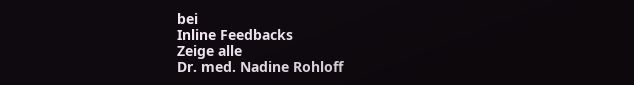bei
Inline Feedbacks
Zeige alle
Dr. med. Nadine Rohloff